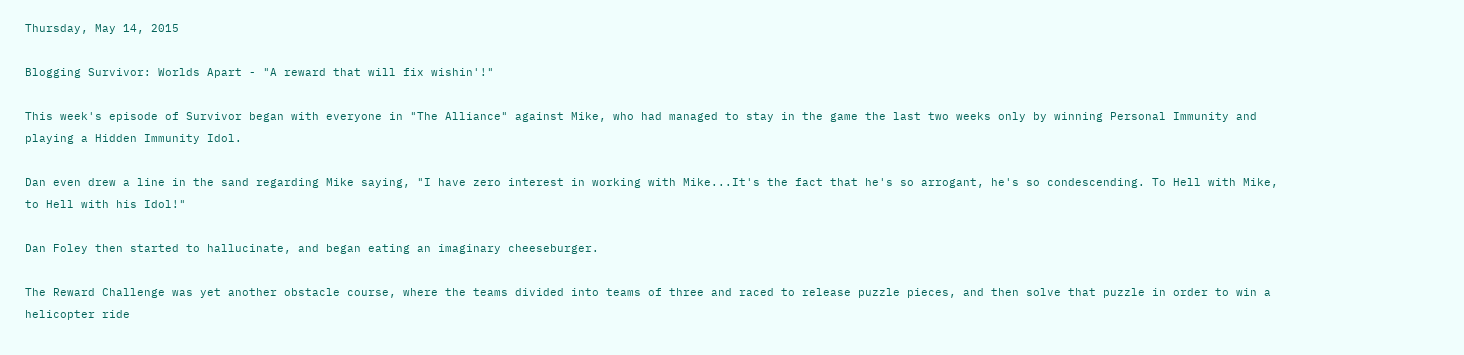Thursday, May 14, 2015

Blogging Survivor: Worlds Apart - "A reward that will fix wishin'!"

This week's episode of Survivor began with everyone in "The Alliance" against Mike, who had managed to stay in the game the last two weeks only by winning Personal Immunity and playing a Hidden Immunity Idol.

Dan even drew a line in the sand regarding Mike saying, "I have zero interest in working with Mike...It's the fact that he's so arrogant, he's so condescending. To Hell with Mike, to Hell with his Idol!"

Dan Foley then started to hallucinate, and began eating an imaginary cheeseburger.

The Reward Challenge was yet another obstacle course, where the teams divided into teams of three and raced to release puzzle pieces, and then solve that puzzle in order to win a helicopter ride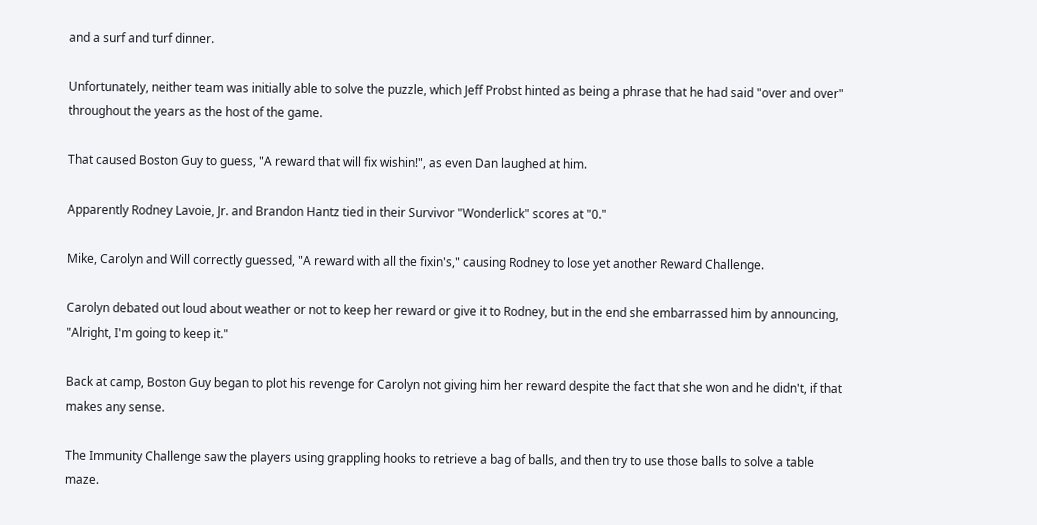and a surf and turf dinner.

Unfortunately, neither team was initially able to solve the puzzle, which Jeff Probst hinted as being a phrase that he had said "over and over" throughout the years as the host of the game.

That caused Boston Guy to guess, "A reward that will fix wishin!", as even Dan laughed at him.

Apparently Rodney Lavoie, Jr. and Brandon Hantz tied in their Survivor "Wonderlick" scores at "0."

Mike, Carolyn and Will correctly guessed, "A reward with all the fixin's," causing Rodney to lose yet another Reward Challenge.

Carolyn debated out loud about weather or not to keep her reward or give it to Rodney, but in the end she embarrassed him by announcing, "Alright, I'm going to keep it."

Back at camp, Boston Guy began to plot his revenge for Carolyn not giving him her reward despite the fact that she won and he didn't, if that makes any sense.

The Immunity Challenge saw the players using grappling hooks to retrieve a bag of balls, and then try to use those balls to solve a table maze.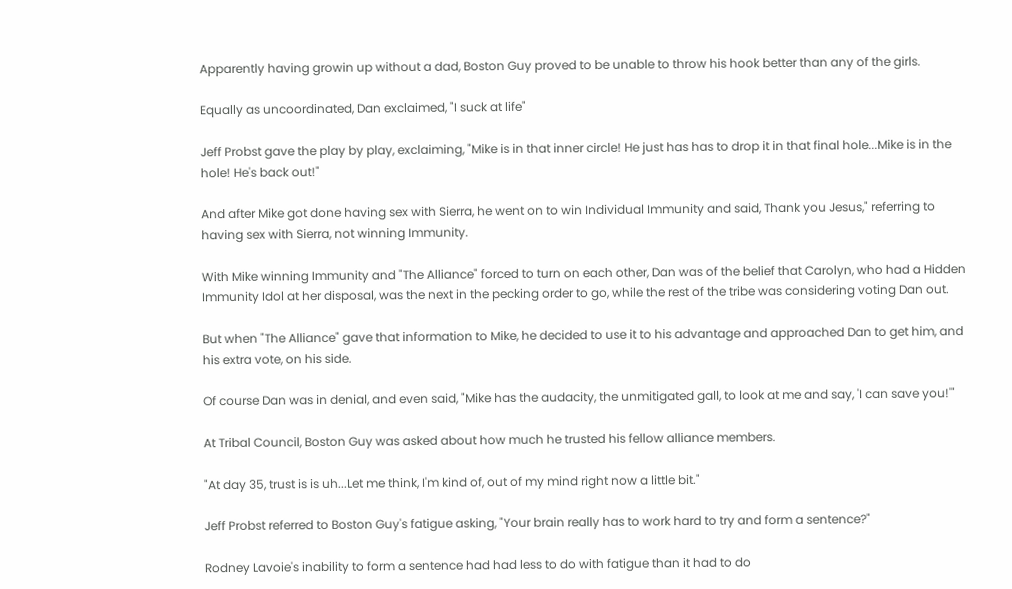Apparently having growin up without a dad, Boston Guy proved to be unable to throw his hook better than any of the girls.

Equally as uncoordinated, Dan exclaimed, "I suck at life"

Jeff Probst gave the play by play, exclaiming, "Mike is in that inner circle! He just has has to drop it in that final hole...Mike is in the hole! He's back out!"

And after Mike got done having sex with Sierra, he went on to win Individual Immunity and said, Thank you Jesus," referring to having sex with Sierra, not winning Immunity.

With Mike winning Immunity and "The Alliance" forced to turn on each other, Dan was of the belief that Carolyn, who had a Hidden Immunity Idol at her disposal, was the next in the pecking order to go, while the rest of the tribe was considering voting Dan out.

But when "The Alliance" gave that information to Mike, he decided to use it to his advantage and approached Dan to get him, and his extra vote, on his side.

Of course Dan was in denial, and even said, "Mike has the audacity, the unmitigated gall, to look at me and say, 'I can save you!'"

At Tribal Council, Boston Guy was asked about how much he trusted his fellow alliance members.

"At day 35, trust is is uh...Let me think, I'm kind of, out of my mind right now a little bit."

Jeff Probst referred to Boston Guy's fatigue asking, "Your brain really has to work hard to try and form a sentence?"

Rodney Lavoie's inability to form a sentence had had less to do with fatigue than it had to do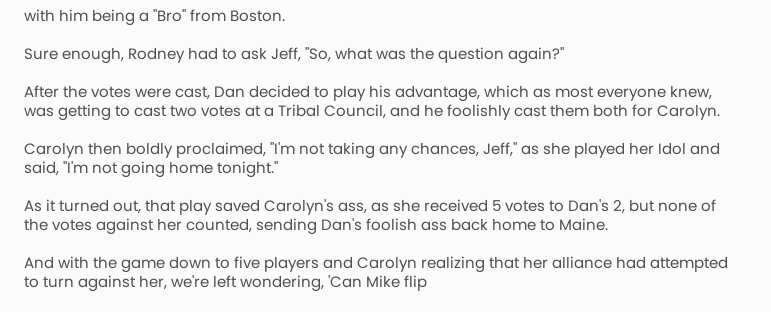with him being a "Bro" from Boston.

Sure enough, Rodney had to ask Jeff, "So, what was the question again?"

After the votes were cast, Dan decided to play his advantage, which as most everyone knew, was getting to cast two votes at a Tribal Council, and he foolishly cast them both for Carolyn.

Carolyn then boldly proclaimed, "I'm not taking any chances, Jeff," as she played her Idol and said, "I'm not going home tonight."

As it turned out, that play saved Carolyn's ass, as she received 5 votes to Dan's 2, but none of the votes against her counted, sending Dan's foolish ass back home to Maine.

And with the game down to five players and Carolyn realizing that her alliance had attempted to turn against her, we're left wondering, 'Can Mike flip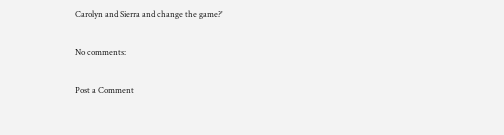Carolyn and Sierra and change the game?'

No comments:

Post a Comment